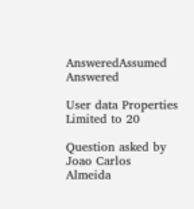AnsweredAssumed Answered

User data Properties Limited to 20

Question asked by Joao Carlos Almeida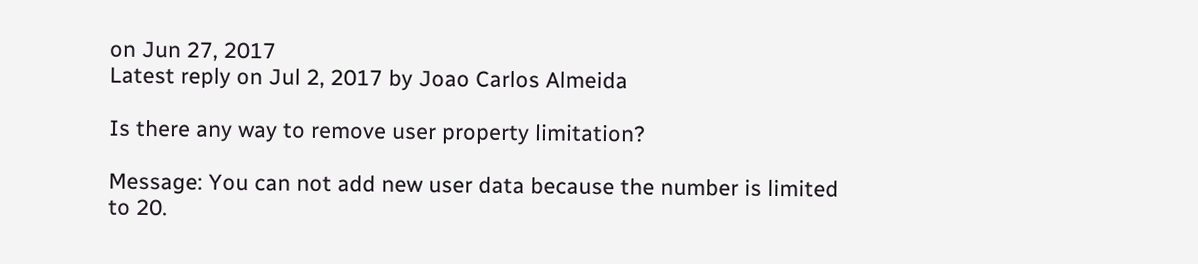on Jun 27, 2017
Latest reply on Jul 2, 2017 by Joao Carlos Almeida

Is there any way to remove user property limitation?

Message: You can not add new user data because the number is limited to 20.